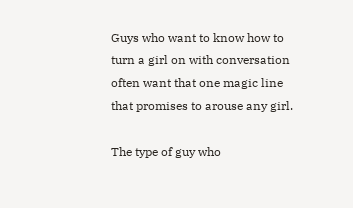Guys who want to know how to turn a girl on with conversation often want that one magic line that promises to arouse any girl.

The type of guy who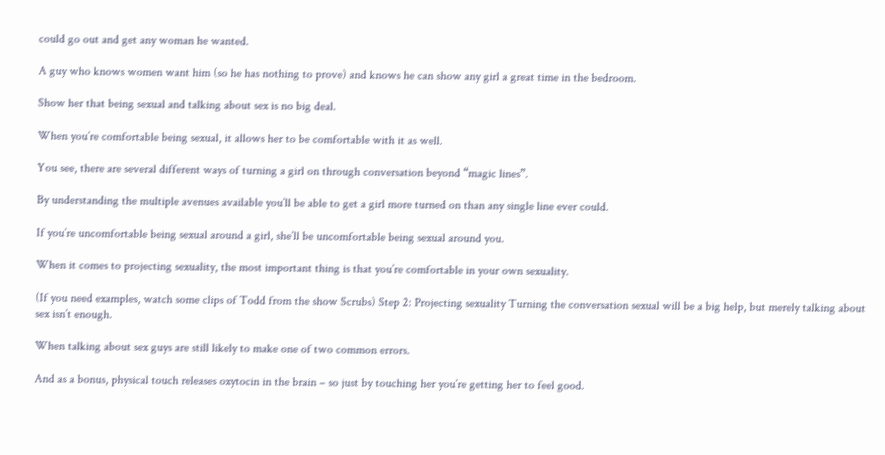could go out and get any woman he wanted.

A guy who knows women want him (so he has nothing to prove) and knows he can show any girl a great time in the bedroom.

Show her that being sexual and talking about sex is no big deal.

When you’re comfortable being sexual, it allows her to be comfortable with it as well.

You see, there are several different ways of turning a girl on through conversation beyond “magic lines”.

By understanding the multiple avenues available you’ll be able to get a girl more turned on than any single line ever could.

If you’re uncomfortable being sexual around a girl, she’ll be uncomfortable being sexual around you.

When it comes to projecting sexuality, the most important thing is that you’re comfortable in your own sexuality.

(If you need examples, watch some clips of Todd from the show Scrubs) Step 2: Projecting sexuality Turning the conversation sexual will be a big help, but merely talking about sex isn’t enough.

When talking about sex guys are still likely to make one of two common errors.

And as a bonus, physical touch releases oxytocin in the brain – so just by touching her you’re getting her to feel good.